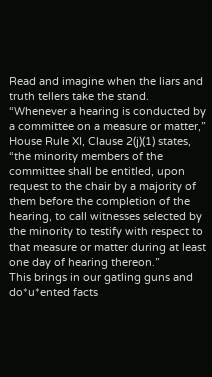Read and imagine when the liars and truth tellers take the stand.
“Whenever a hearing is conducted by a committee on a measure or matter,” House Rule XI, Clause 2(j)(1) states, “the minority members of the committee shall be entitled, upon request to the chair by a majority of them before the completion of the hearing, to call witnesses selected by the minority to testify with respect to that measure or matter during at least one day of hearing thereon.”
This brings in our gatling guns and do*u*ented facts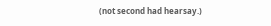(not second had hearsay.)